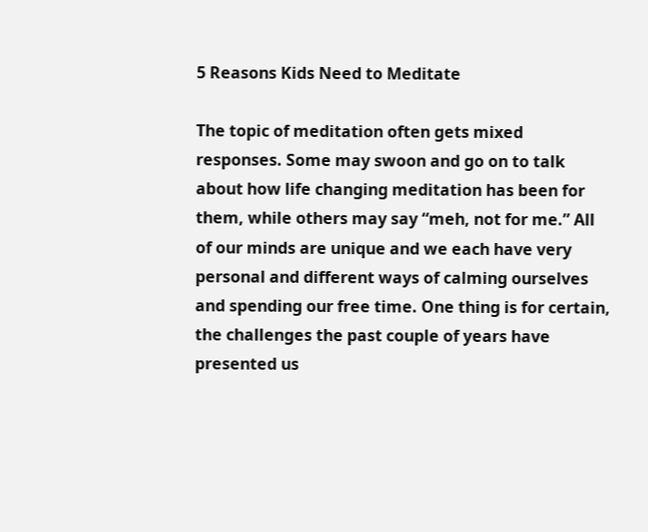5 Reasons Kids Need to Meditate

The topic of meditation often gets mixed responses. Some may swoon and go on to talk about how life changing meditation has been for them, while others may say “meh, not for me.” All of our minds are unique and we each have very personal and different ways of calming ourselves and spending our free time. One thing is for certain, the challenges the past couple of years have presented us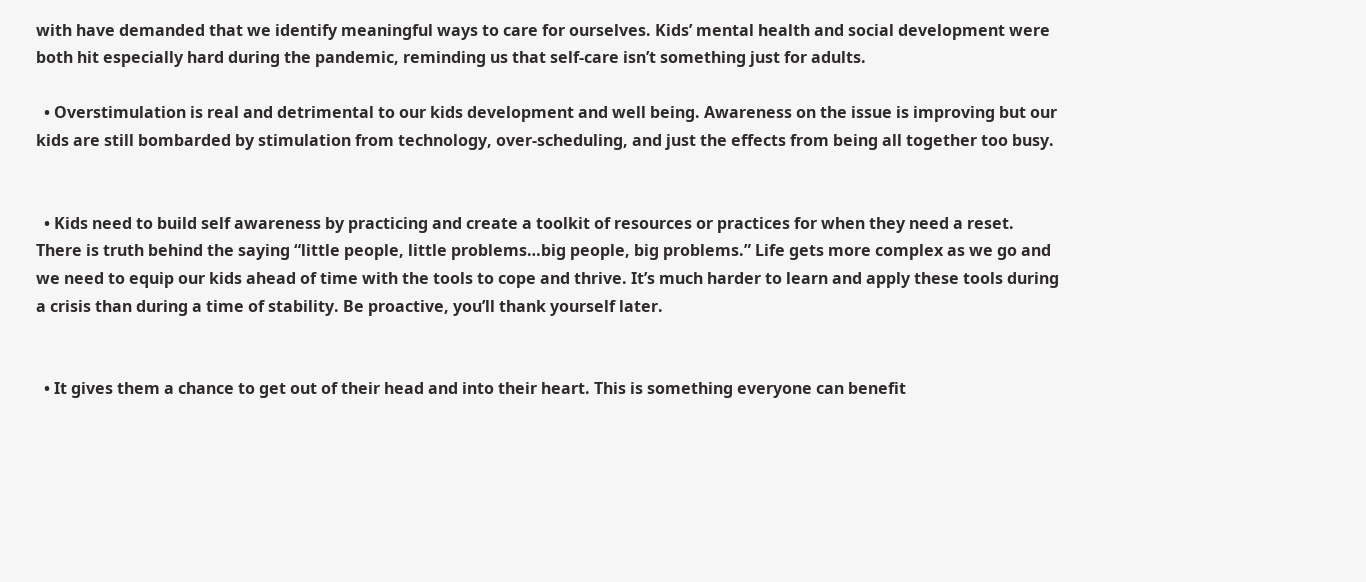with have demanded that we identify meaningful ways to care for ourselves. Kids’ mental health and social development were both hit especially hard during the pandemic, reminding us that self-care isn’t something just for adults.

  • Overstimulation is real and detrimental to our kids development and well being. Awareness on the issue is improving but our kids are still bombarded by stimulation from technology, over-scheduling, and just the effects from being all together too busy.


  • Kids need to build self awareness by practicing and create a toolkit of resources or practices for when they need a reset. There is truth behind the saying “little people, little problems…big people, big problems.” Life gets more complex as we go and we need to equip our kids ahead of time with the tools to cope and thrive. It’s much harder to learn and apply these tools during a crisis than during a time of stability. Be proactive, you’ll thank yourself later.


  • It gives them a chance to get out of their head and into their heart. This is something everyone can benefit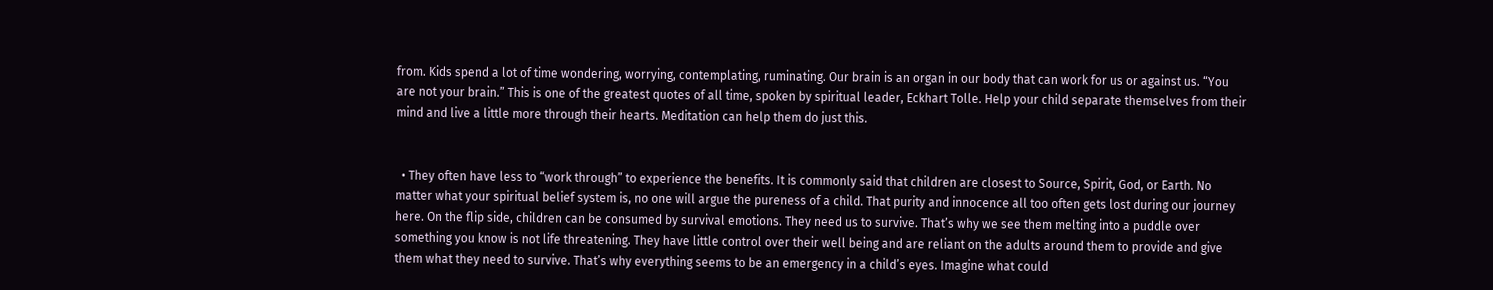from. Kids spend a lot of time wondering, worrying, contemplating, ruminating. Our brain is an organ in our body that can work for us or against us. “You are not your brain.” This is one of the greatest quotes of all time, spoken by spiritual leader, Eckhart Tolle. Help your child separate themselves from their mind and live a little more through their hearts. Meditation can help them do just this.


  • They often have less to “work through” to experience the benefits. It is commonly said that children are closest to Source, Spirit, God, or Earth. No matter what your spiritual belief system is, no one will argue the pureness of a child. That purity and innocence all too often gets lost during our journey here. On the flip side, children can be consumed by survival emotions. They need us to survive. That’s why we see them melting into a puddle over something you know is not life threatening. They have little control over their well being and are reliant on the adults around them to provide and give them what they need to survive. That’s why everything seems to be an emergency in a child’s eyes. Imagine what could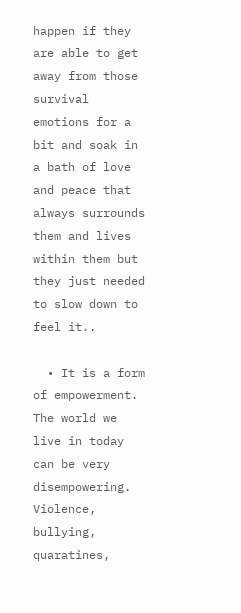happen if they are able to get away from those survival emotions for a bit and soak in a bath of love and peace that always surrounds them and lives within them but they just needed to slow down to feel it..

  • It is a form of empowerment. The world we live in today can be very disempowering. Violence, bullying, quaratines,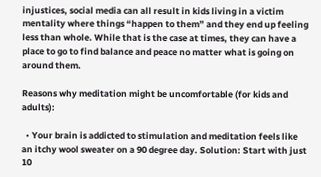injustices, social media can all result in kids living in a victim mentality where things “happen to them” and they end up feeling less than whole. While that is the case at times, they can have a place to go to find balance and peace no matter what is going on around them.

Reasons why meditation might be uncomfortable (for kids and adults):

  • Your brain is addicted to stimulation and meditation feels like an itchy wool sweater on a 90 degree day. Solution: Start with just 10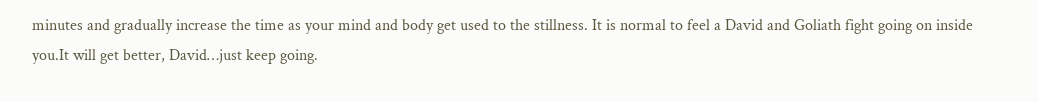minutes and gradually increase the time as your mind and body get used to the stillness. It is normal to feel a David and Goliath fight going on inside you.It will get better, David…just keep going.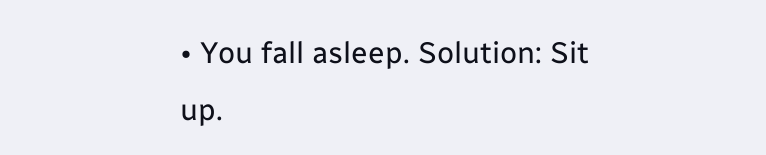• You fall asleep. Solution: Sit up.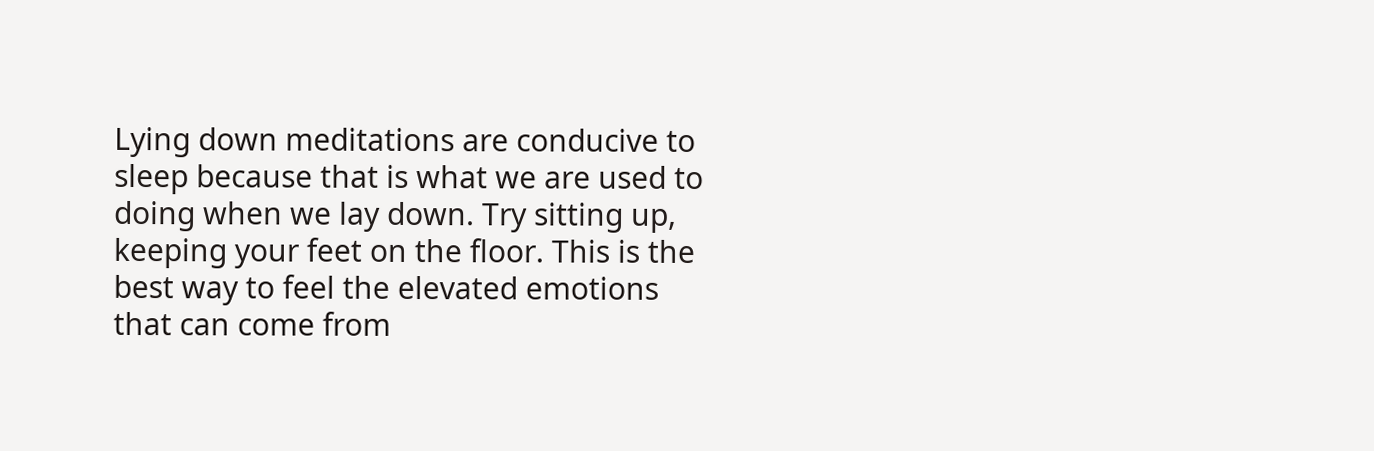Lying down meditations are conducive to sleep because that is what we are used to doing when we lay down. Try sitting up, keeping your feet on the floor. This is the best way to feel the elevated emotions that can come from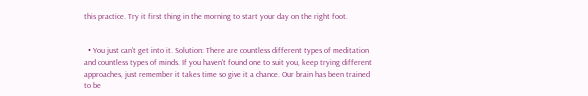this practice. Try it first thing in the morning to start your day on the right foot.


  • You just can’t get into it. Solution: There are countless different types of meditation and countless types of minds. If you haven’t found one to suit you, keep trying different approaches, just remember it takes time so give it a chance. Our brain has been trained to be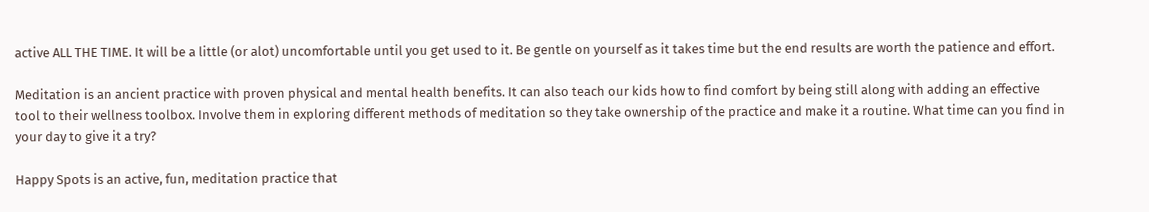active ALL THE TIME. It will be a little (or alot) uncomfortable until you get used to it. Be gentle on yourself as it takes time but the end results are worth the patience and effort.

Meditation is an ancient practice with proven physical and mental health benefits. It can also teach our kids how to find comfort by being still along with adding an effective tool to their wellness toolbox. Involve them in exploring different methods of meditation so they take ownership of the practice and make it a routine. What time can you find in your day to give it a try?

Happy Spots is an active, fun, meditation practice that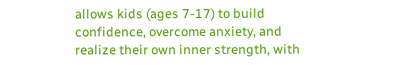allows kids (ages 7-17) to build confidence, overcome anxiety, and realize their own inner strength, with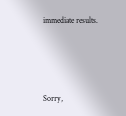immediate results.




Sorry,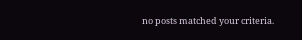no posts matched your criteria.